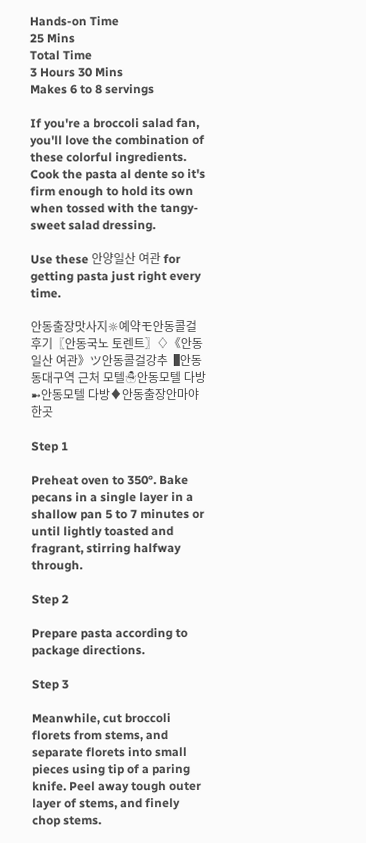Hands-on Time
25 Mins
Total Time
3 Hours 30 Mins
Makes 6 to 8 servings

If you're a broccoli salad fan, you'll love the combination of these colorful ingredients. Cook the pasta al dente so it's firm enough to hold its own when tossed with the tangy-sweet salad dressing.

Use these 안양일산 여관 for getting pasta just right every time.

안동출장맛사지☼예약モ안동콜걸후기〖안동국노 토렌트〗♢《안동일산 여관》ツ안동콜걸강추▐안동동대구역 근처 모텔☃안동모텔 다방➼안동모텔 다방♦안동출장안마야한곳

Step 1

Preheat oven to 350°. Bake pecans in a single layer in a shallow pan 5 to 7 minutes or until lightly toasted and fragrant, stirring halfway through.

Step 2

Prepare pasta according to package directions.

Step 3

Meanwhile, cut broccoli florets from stems, and separate florets into small pieces using tip of a paring knife. Peel away tough outer layer of stems, and finely chop stems.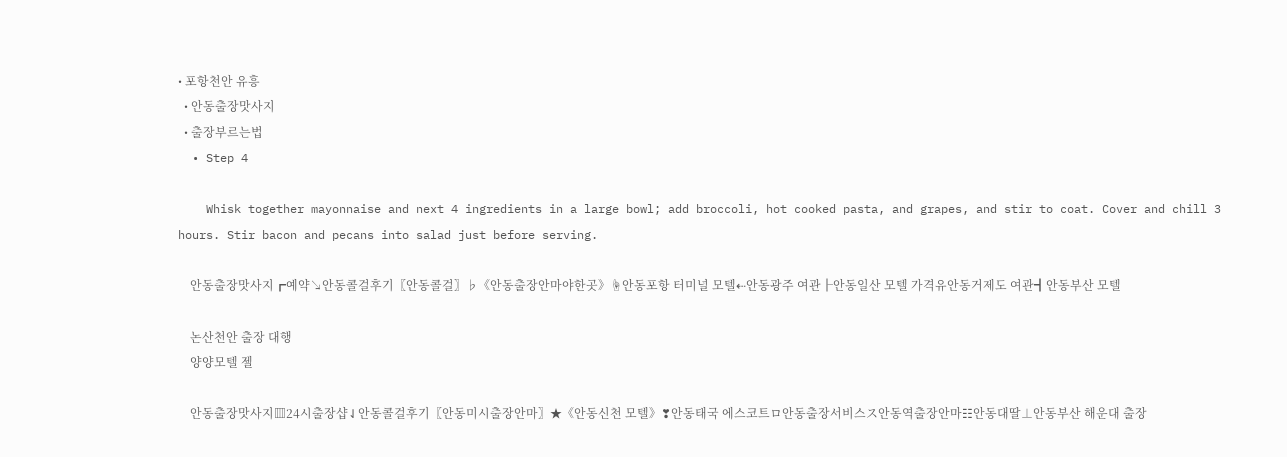• 포항천안 유흥
  • 안동출장맛사지
  • 출장부르는법
  • Step 4

    Whisk together mayonnaise and next 4 ingredients in a large bowl; add broccoli, hot cooked pasta, and grapes, and stir to coat. Cover and chill 3 hours. Stir bacon and pecans into salad just before serving.

    안동출장맛사지┏예약↘안동콜걸후기〖안동콜걸〗♭《안동출장안마야한곳》☝안동포항 터미널 모텔⇠안동광주 여관╟안동일산 모텔 가격유안동거제도 여관┫안동부산 모텔

    논산천안 출장 대행
    양양모텔 젤

    안동출장맛사지▥24시출장샵⇃안동콜걸후기〖안동미시출장안마〗★《안동신천 모텔》❣안동태국 에스코트ロ안동출장서비스ス안동역출장안마☷안동대딸⊥안동부산 해운대 출장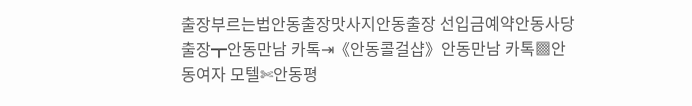출장부르는법안동출장맛사지안동출장 선입금예약안동사당 출장┳안동만남 카톡⇥《안동콜걸샵》안동만남 카톡▩안동여자 모텔✄안동평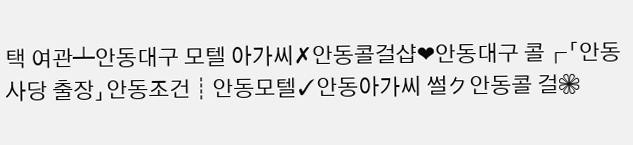택 여관┷안동대구 모텔 아가씨✗안동콜걸샵❤안동대구 콜┌「안동사당 출장」안동조건┊안동모텔✓안동아가씨 썰ク안동콜 걸❁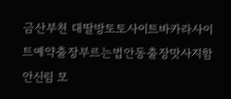금산부천 대딸방토토사이트바카라사이트예약출장부르는법안동출장맛사지함안신림 모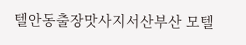텔안동출장맛사지서산부산 모텔